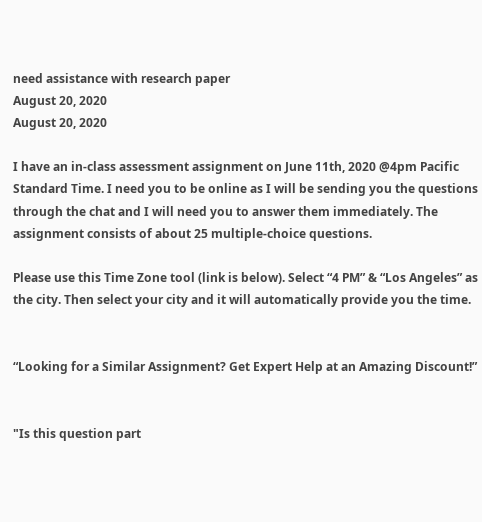need assistance with research paper
August 20, 2020
August 20, 2020

I have an in-class assessment assignment on June 11th, 2020 @4pm Pacific Standard Time. I need you to be online as I will be sending you the questions through the chat and I will need you to answer them immediately. The assignment consists of about 25 multiple-choice questions.

Please use this Time Zone tool (link is below). Select “4 PM” & “Los Angeles” as the city. Then select your city and it will automatically provide you the time.


“Looking for a Similar Assignment? Get Expert Help at an Amazing Discount!”


"Is this question part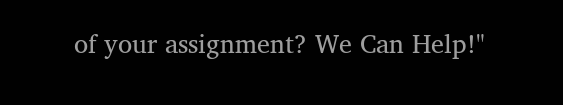of your assignment? We Can Help!"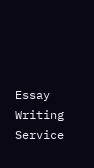Essay Writing Service